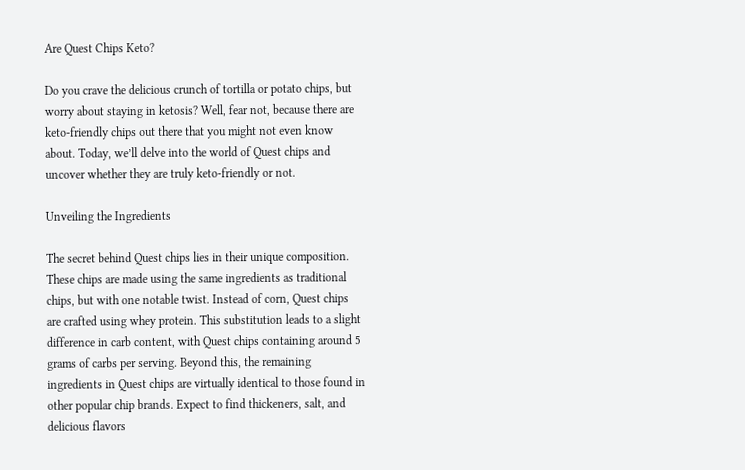Are Quest Chips Keto?

Do you crave the delicious crunch of tortilla or potato chips, but worry about staying in ketosis? Well, fear not, because there are keto-friendly chips out there that you might not even know about. Today, we’ll delve into the world of Quest chips and uncover whether they are truly keto-friendly or not.

Unveiling the Ingredients

The secret behind Quest chips lies in their unique composition. These chips are made using the same ingredients as traditional chips, but with one notable twist. Instead of corn, Quest chips are crafted using whey protein. This substitution leads to a slight difference in carb content, with Quest chips containing around 5 grams of carbs per serving. Beyond this, the remaining ingredients in Quest chips are virtually identical to those found in other popular chip brands. Expect to find thickeners, salt, and delicious flavors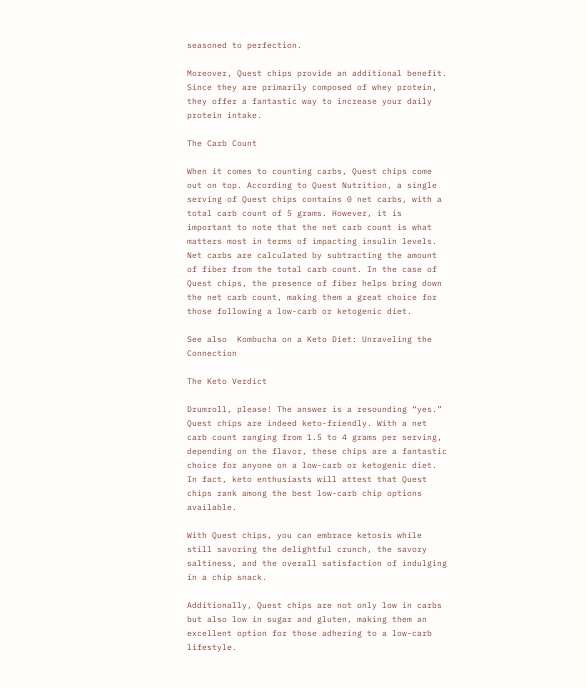seasoned to perfection.

Moreover, Quest chips provide an additional benefit. Since they are primarily composed of whey protein, they offer a fantastic way to increase your daily protein intake.

The Carb Count

When it comes to counting carbs, Quest chips come out on top. According to Quest Nutrition, a single serving of Quest chips contains 0 net carbs, with a total carb count of 5 grams. However, it is important to note that the net carb count is what matters most in terms of impacting insulin levels. Net carbs are calculated by subtracting the amount of fiber from the total carb count. In the case of Quest chips, the presence of fiber helps bring down the net carb count, making them a great choice for those following a low-carb or ketogenic diet.

See also  Kombucha on a Keto Diet: Unraveling the Connection

The Keto Verdict

Drumroll, please! The answer is a resounding “yes.” Quest chips are indeed keto-friendly. With a net carb count ranging from 1.5 to 4 grams per serving, depending on the flavor, these chips are a fantastic choice for anyone on a low-carb or ketogenic diet. In fact, keto enthusiasts will attest that Quest chips rank among the best low-carb chip options available.

With Quest chips, you can embrace ketosis while still savoring the delightful crunch, the savory saltiness, and the overall satisfaction of indulging in a chip snack.

Additionally, Quest chips are not only low in carbs but also low in sugar and gluten, making them an excellent option for those adhering to a low-carb lifestyle.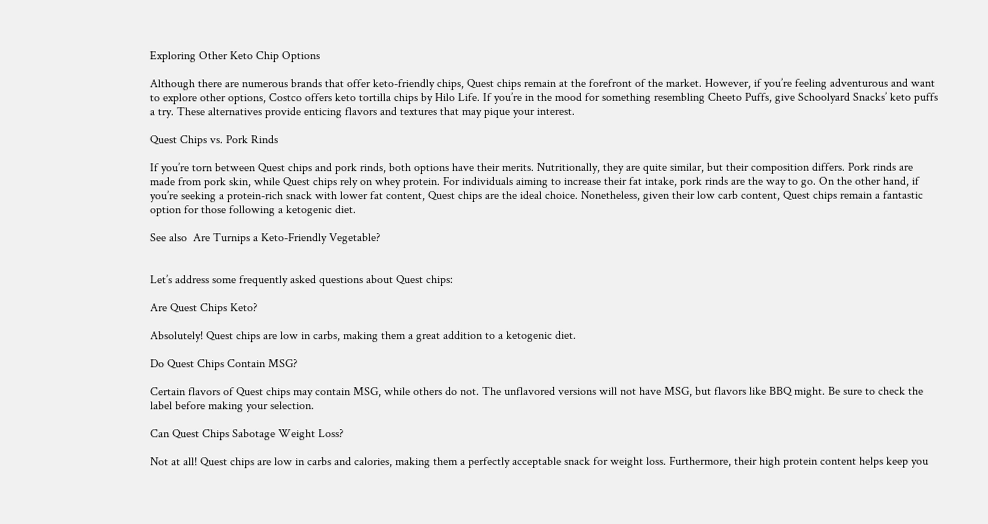Exploring Other Keto Chip Options

Although there are numerous brands that offer keto-friendly chips, Quest chips remain at the forefront of the market. However, if you’re feeling adventurous and want to explore other options, Costco offers keto tortilla chips by Hilo Life. If you’re in the mood for something resembling Cheeto Puffs, give Schoolyard Snacks’ keto puffs a try. These alternatives provide enticing flavors and textures that may pique your interest.

Quest Chips vs. Pork Rinds

If you’re torn between Quest chips and pork rinds, both options have their merits. Nutritionally, they are quite similar, but their composition differs. Pork rinds are made from pork skin, while Quest chips rely on whey protein. For individuals aiming to increase their fat intake, pork rinds are the way to go. On the other hand, if you’re seeking a protein-rich snack with lower fat content, Quest chips are the ideal choice. Nonetheless, given their low carb content, Quest chips remain a fantastic option for those following a ketogenic diet.

See also  Are Turnips a Keto-Friendly Vegetable?


Let’s address some frequently asked questions about Quest chips:

Are Quest Chips Keto?

Absolutely! Quest chips are low in carbs, making them a great addition to a ketogenic diet.

Do Quest Chips Contain MSG?

Certain flavors of Quest chips may contain MSG, while others do not. The unflavored versions will not have MSG, but flavors like BBQ might. Be sure to check the label before making your selection.

Can Quest Chips Sabotage Weight Loss?

Not at all! Quest chips are low in carbs and calories, making them a perfectly acceptable snack for weight loss. Furthermore, their high protein content helps keep you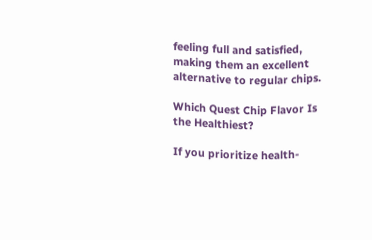feeling full and satisfied, making them an excellent alternative to regular chips.

Which Quest Chip Flavor Is the Healthiest?

If you prioritize health-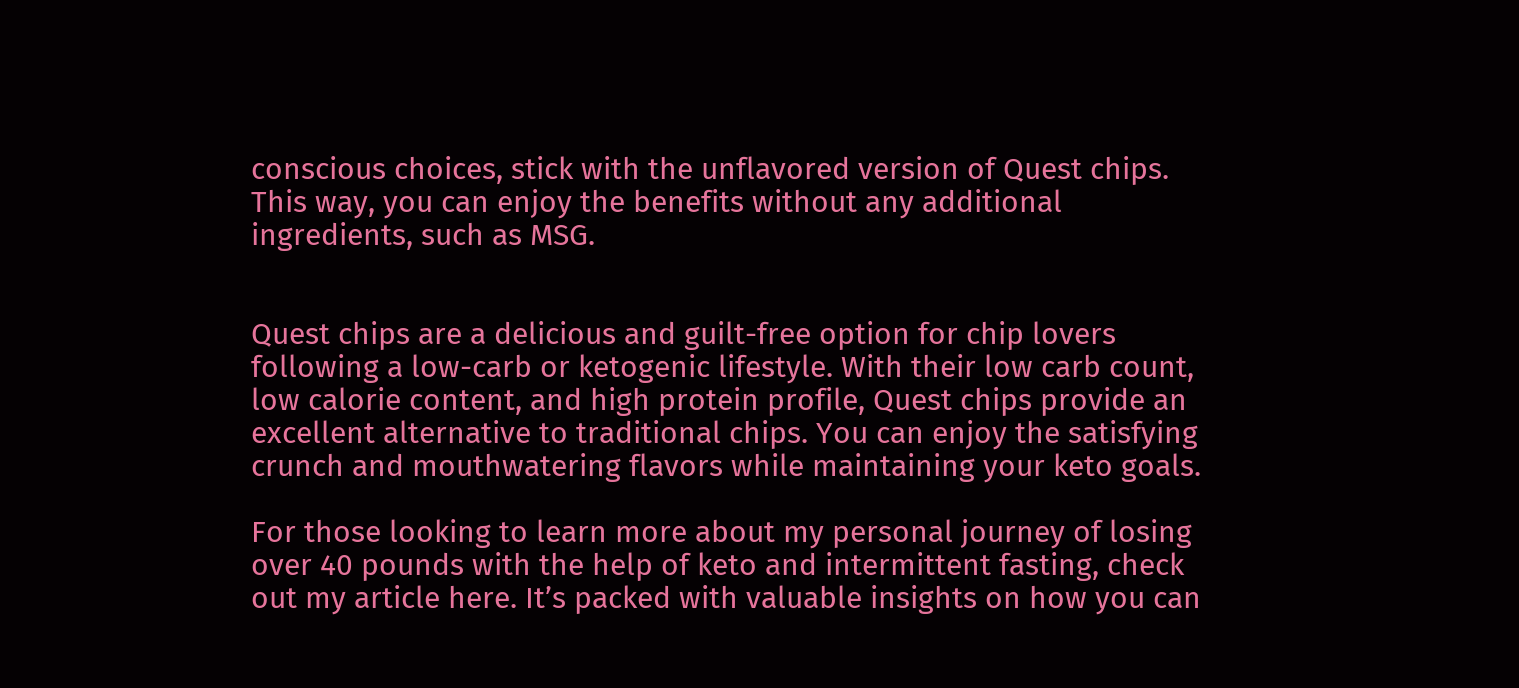conscious choices, stick with the unflavored version of Quest chips. This way, you can enjoy the benefits without any additional ingredients, such as MSG.


Quest chips are a delicious and guilt-free option for chip lovers following a low-carb or ketogenic lifestyle. With their low carb count, low calorie content, and high protein profile, Quest chips provide an excellent alternative to traditional chips. You can enjoy the satisfying crunch and mouthwatering flavors while maintaining your keto goals.

For those looking to learn more about my personal journey of losing over 40 pounds with the help of keto and intermittent fasting, check out my article here. It’s packed with valuable insights on how you can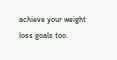achieve your weight loss goals too.